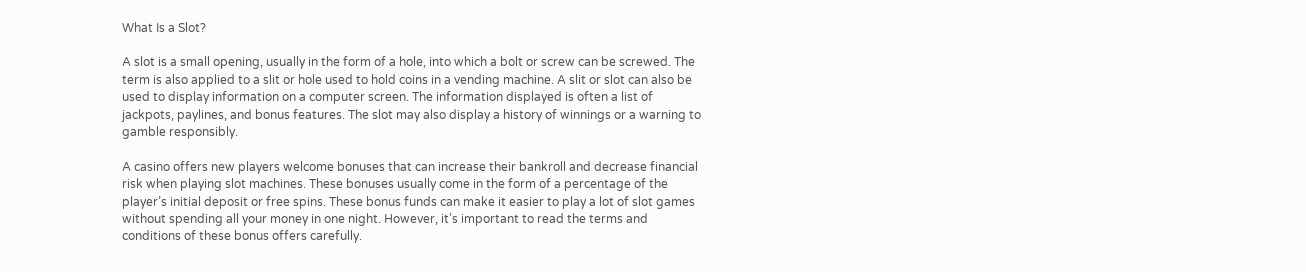What Is a Slot?

A slot is a small opening, usually in the form of a hole, into which a bolt or screw can be screwed. The term is also applied to a slit or hole used to hold coins in a vending machine. A slit or slot can also be used to display information on a computer screen. The information displayed is often a list of jackpots, paylines, and bonus features. The slot may also display a history of winnings or a warning to gamble responsibly.

A casino offers new players welcome bonuses that can increase their bankroll and decrease financial risk when playing slot machines. These bonuses usually come in the form of a percentage of the player’s initial deposit or free spins. These bonus funds can make it easier to play a lot of slot games without spending all your money in one night. However, it’s important to read the terms and conditions of these bonus offers carefully.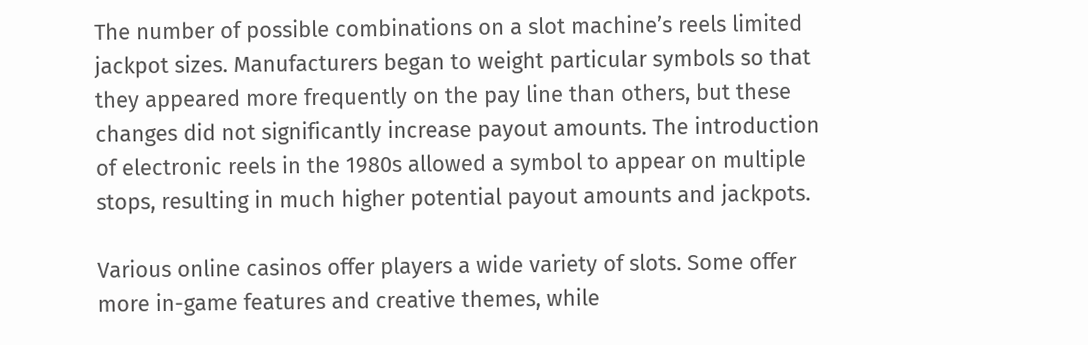The number of possible combinations on a slot machine’s reels limited jackpot sizes. Manufacturers began to weight particular symbols so that they appeared more frequently on the pay line than others, but these changes did not significantly increase payout amounts. The introduction of electronic reels in the 1980s allowed a symbol to appear on multiple stops, resulting in much higher potential payout amounts and jackpots.

Various online casinos offer players a wide variety of slots. Some offer more in-game features and creative themes, while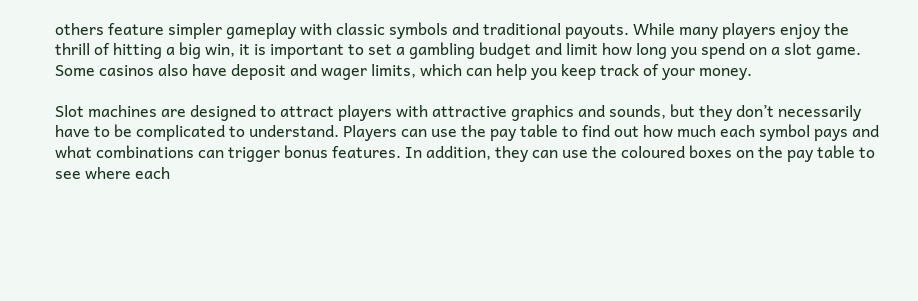others feature simpler gameplay with classic symbols and traditional payouts. While many players enjoy the thrill of hitting a big win, it is important to set a gambling budget and limit how long you spend on a slot game. Some casinos also have deposit and wager limits, which can help you keep track of your money.

Slot machines are designed to attract players with attractive graphics and sounds, but they don’t necessarily have to be complicated to understand. Players can use the pay table to find out how much each symbol pays and what combinations can trigger bonus features. In addition, they can use the coloured boxes on the pay table to see where each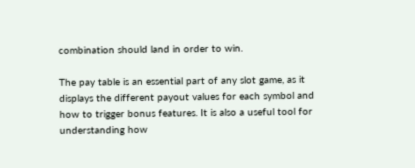combination should land in order to win.

The pay table is an essential part of any slot game, as it displays the different payout values for each symbol and how to trigger bonus features. It is also a useful tool for understanding how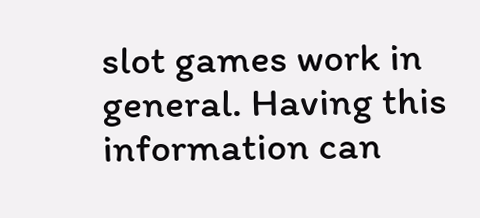slot games work in general. Having this information can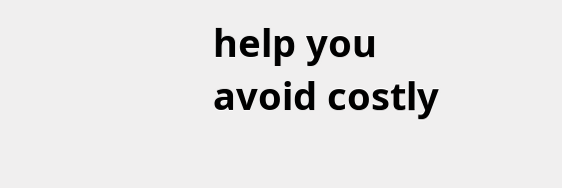help you avoid costly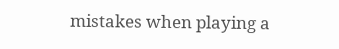mistakes when playing a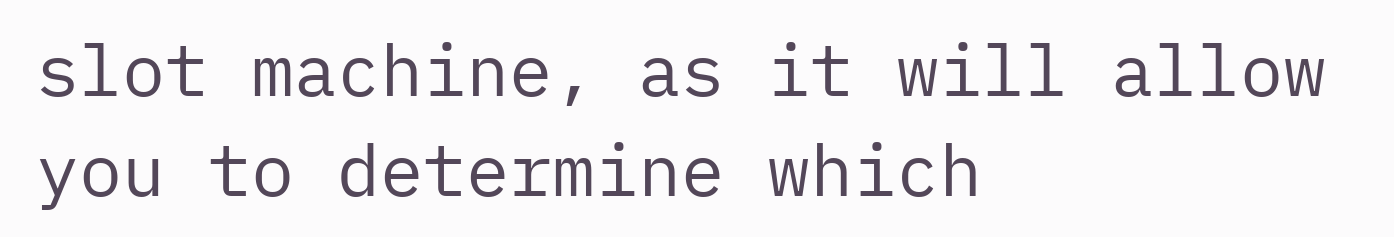slot machine, as it will allow you to determine which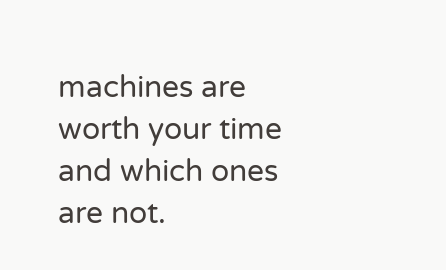machines are worth your time and which ones are not.